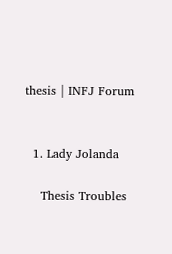thesis | INFJ Forum


  1. Lady Jolanda

    Thesis Troubles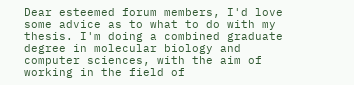Dear esteemed forum members, I'd love some advice as to what to do with my thesis. I'm doing a combined graduate degree in molecular biology and computer sciences, with the aim of working in the field of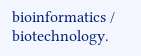bioinformatics / biotechnology.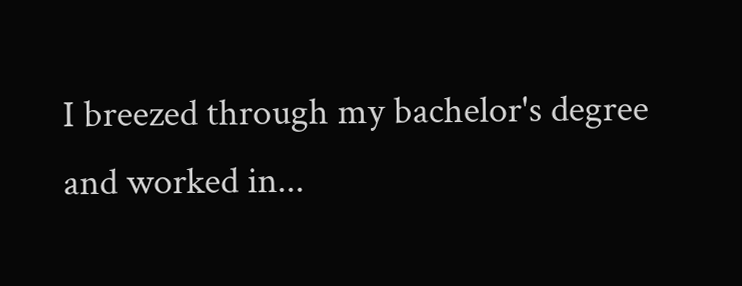I breezed through my bachelor's degree and worked in...